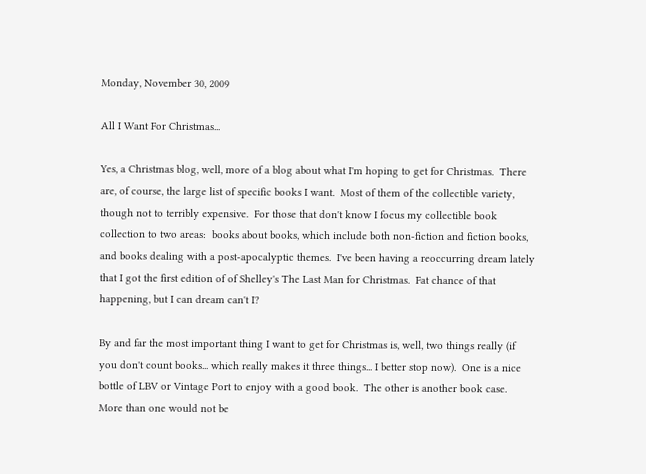Monday, November 30, 2009

All I Want For Christmas...

Yes, a Christmas blog, well, more of a blog about what I'm hoping to get for Christmas.  There are, of course, the large list of specific books I want.  Most of them of the collectible variety, though not to terribly expensive.  For those that don't know I focus my collectible book collection to two areas:  books about books, which include both non-fiction and fiction books, and books dealing with a post-apocalyptic themes.  I've been having a reoccurring dream lately that I got the first edition of of Shelley's The Last Man for Christmas.  Fat chance of that happening, but I can dream can't I?

By and far the most important thing I want to get for Christmas is, well, two things really (if you don't count books... which really makes it three things... I better stop now).  One is a nice bottle of LBV or Vintage Port to enjoy with a good book.  The other is another book case.  More than one would not be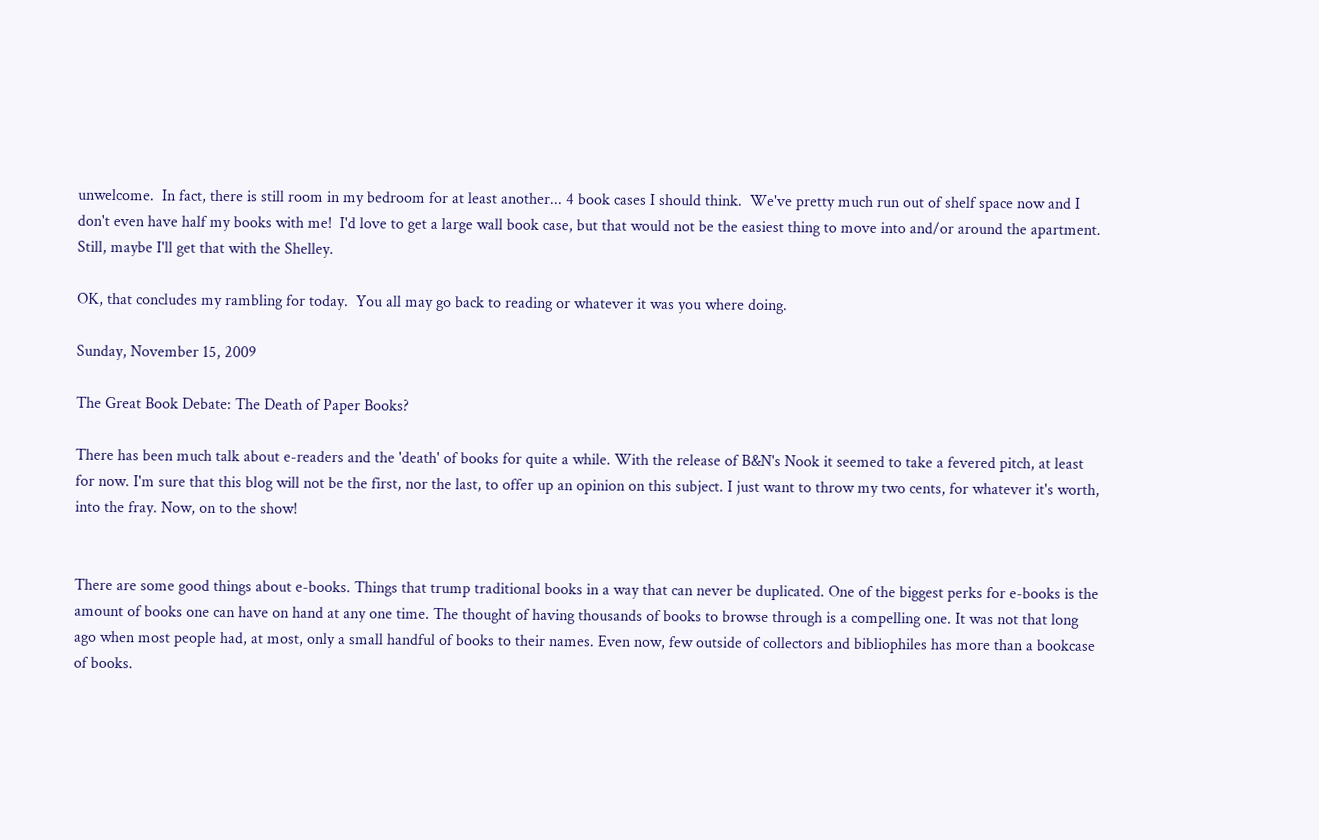unwelcome.  In fact, there is still room in my bedroom for at least another... 4 book cases I should think.  We've pretty much run out of shelf space now and I don't even have half my books with me!  I'd love to get a large wall book case, but that would not be the easiest thing to move into and/or around the apartment.  Still, maybe I'll get that with the Shelley.

OK, that concludes my rambling for today.  You all may go back to reading or whatever it was you where doing.

Sunday, November 15, 2009

The Great Book Debate: The Death of Paper Books?

There has been much talk about e-readers and the 'death' of books for quite a while. With the release of B&N's Nook it seemed to take a fevered pitch, at least for now. I'm sure that this blog will not be the first, nor the last, to offer up an opinion on this subject. I just want to throw my two cents, for whatever it's worth, into the fray. Now, on to the show!


There are some good things about e-books. Things that trump traditional books in a way that can never be duplicated. One of the biggest perks for e-books is the amount of books one can have on hand at any one time. The thought of having thousands of books to browse through is a compelling one. It was not that long ago when most people had, at most, only a small handful of books to their names. Even now, few outside of collectors and bibliophiles has more than a bookcase of books.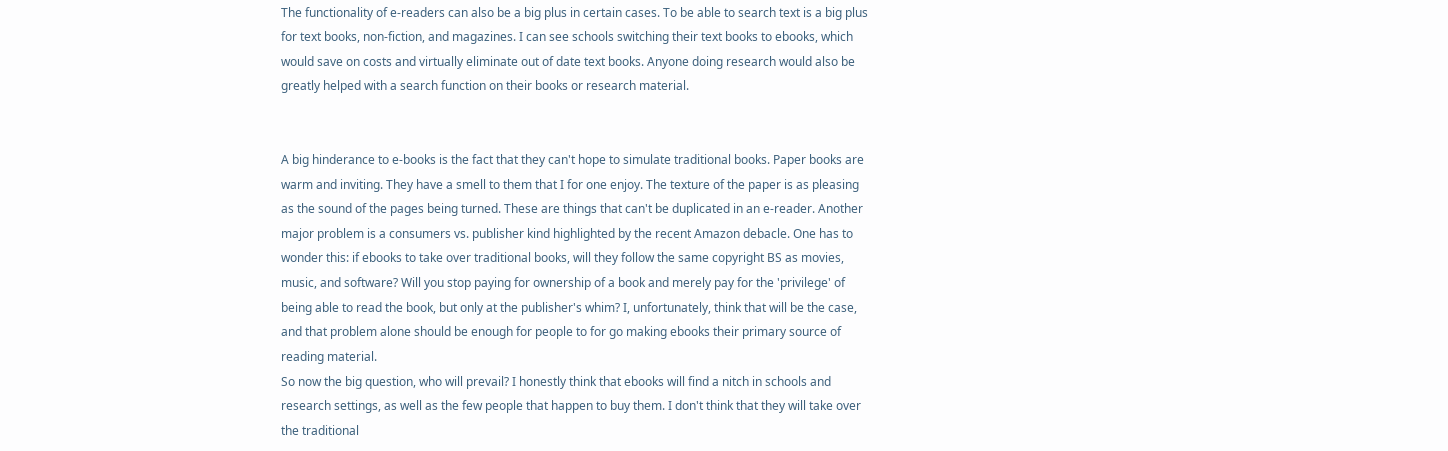The functionality of e-readers can also be a big plus in certain cases. To be able to search text is a big plus for text books, non-fiction, and magazines. I can see schools switching their text books to ebooks, which would save on costs and virtually eliminate out of date text books. Anyone doing research would also be greatly helped with a search function on their books or research material.


A big hinderance to e-books is the fact that they can't hope to simulate traditional books. Paper books are warm and inviting. They have a smell to them that I for one enjoy. The texture of the paper is as pleasing as the sound of the pages being turned. These are things that can't be duplicated in an e-reader. Another major problem is a consumers vs. publisher kind highlighted by the recent Amazon debacle. One has to wonder this: if ebooks to take over traditional books, will they follow the same copyright BS as movies, music, and software? Will you stop paying for ownership of a book and merely pay for the 'privilege' of being able to read the book, but only at the publisher's whim? I, unfortunately, think that will be the case, and that problem alone should be enough for people to for go making ebooks their primary source of reading material.
So now the big question, who will prevail? I honestly think that ebooks will find a nitch in schools and research settings, as well as the few people that happen to buy them. I don't think that they will take over the traditional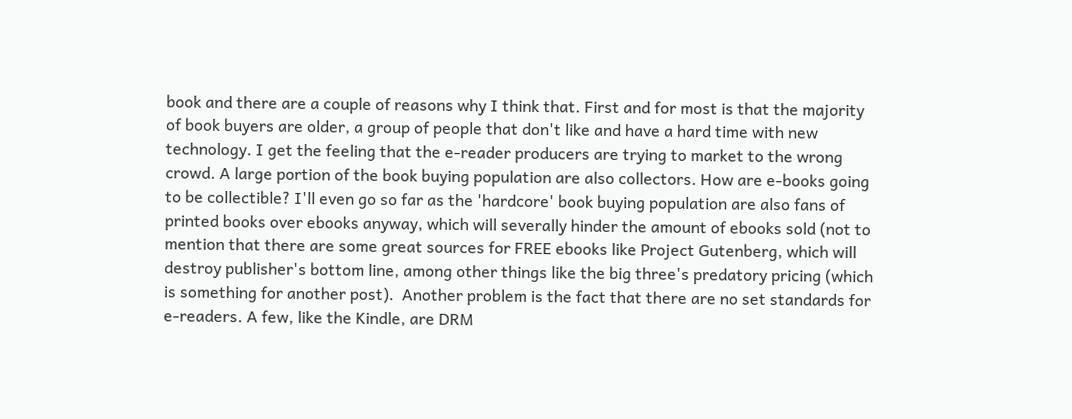book and there are a couple of reasons why I think that. First and for most is that the majority of book buyers are older, a group of people that don't like and have a hard time with new technology. I get the feeling that the e-reader producers are trying to market to the wrong crowd. A large portion of the book buying population are also collectors. How are e-books going to be collectible? I'll even go so far as the 'hardcore' book buying population are also fans of printed books over ebooks anyway, which will severally hinder the amount of ebooks sold (not to mention that there are some great sources for FREE ebooks like Project Gutenberg, which will destroy publisher's bottom line, among other things like the big three's predatory pricing (which is something for another post).  Another problem is the fact that there are no set standards for e-readers. A few, like the Kindle, are DRM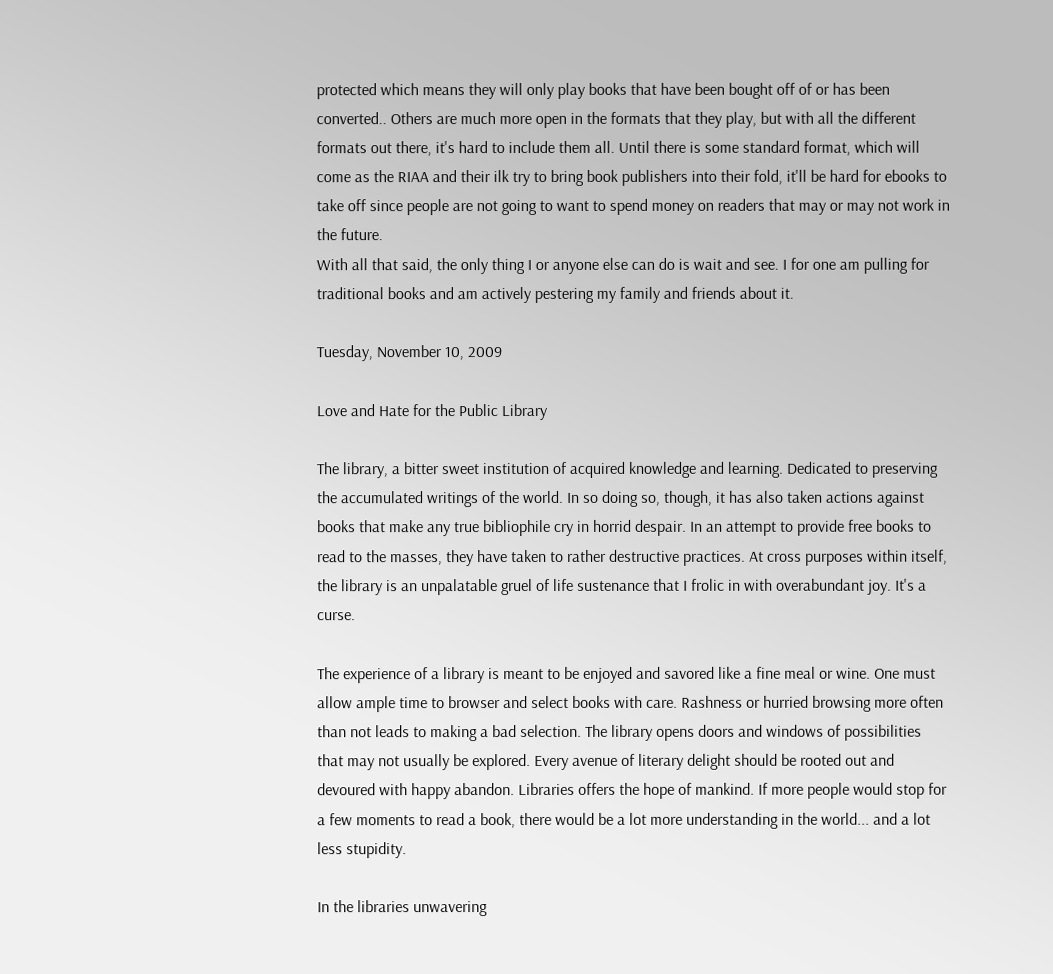protected which means they will only play books that have been bought off of or has been converted.. Others are much more open in the formats that they play, but with all the different formats out there, it's hard to include them all. Until there is some standard format, which will come as the RIAA and their ilk try to bring book publishers into their fold, it'll be hard for ebooks to take off since people are not going to want to spend money on readers that may or may not work in the future.
With all that said, the only thing I or anyone else can do is wait and see. I for one am pulling for traditional books and am actively pestering my family and friends about it.

Tuesday, November 10, 2009

Love and Hate for the Public Library

The library, a bitter sweet institution of acquired knowledge and learning. Dedicated to preserving the accumulated writings of the world. In so doing so, though, it has also taken actions against books that make any true bibliophile cry in horrid despair. In an attempt to provide free books to read to the masses, they have taken to rather destructive practices. At cross purposes within itself, the library is an unpalatable gruel of life sustenance that I frolic in with overabundant joy. It's a curse.

The experience of a library is meant to be enjoyed and savored like a fine meal or wine. One must allow ample time to browser and select books with care. Rashness or hurried browsing more often than not leads to making a bad selection. The library opens doors and windows of possibilities that may not usually be explored. Every avenue of literary delight should be rooted out and devoured with happy abandon. Libraries offers the hope of mankind. If more people would stop for a few moments to read a book, there would be a lot more understanding in the world... and a lot less stupidity.

In the libraries unwavering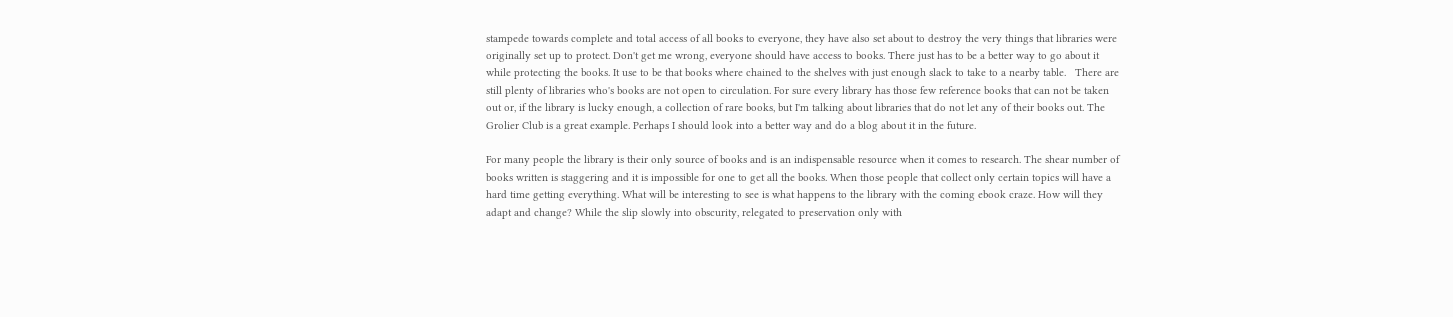stampede towards complete and total access of all books to everyone, they have also set about to destroy the very things that libraries were originally set up to protect. Don't get me wrong, everyone should have access to books. There just has to be a better way to go about it while protecting the books. It use to be that books where chained to the shelves with just enough slack to take to a nearby table.   There are still plenty of libraries who's books are not open to circulation. For sure every library has those few reference books that can not be taken out or, if the library is lucky enough, a collection of rare books, but I'm talking about libraries that do not let any of their books out. The Grolier Club is a great example. Perhaps I should look into a better way and do a blog about it in the future.

For many people the library is their only source of books and is an indispensable resource when it comes to research. The shear number of books written is staggering and it is impossible for one to get all the books. When those people that collect only certain topics will have a hard time getting everything. What will be interesting to see is what happens to the library with the coming ebook craze. How will they adapt and change? While the slip slowly into obscurity, relegated to preservation only with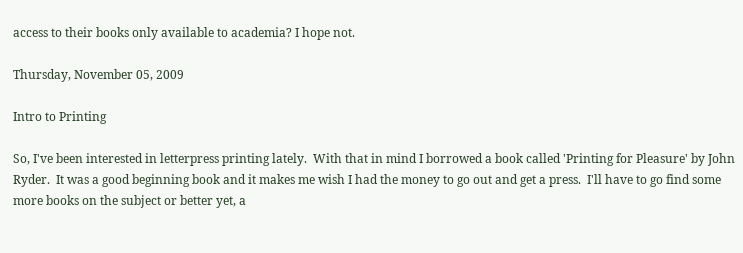access to their books only available to academia? I hope not.

Thursday, November 05, 2009

Intro to Printing

So, I've been interested in letterpress printing lately.  With that in mind I borrowed a book called 'Printing for Pleasure' by John Ryder.  It was a good beginning book and it makes me wish I had the money to go out and get a press.  I'll have to go find some more books on the subject or better yet, a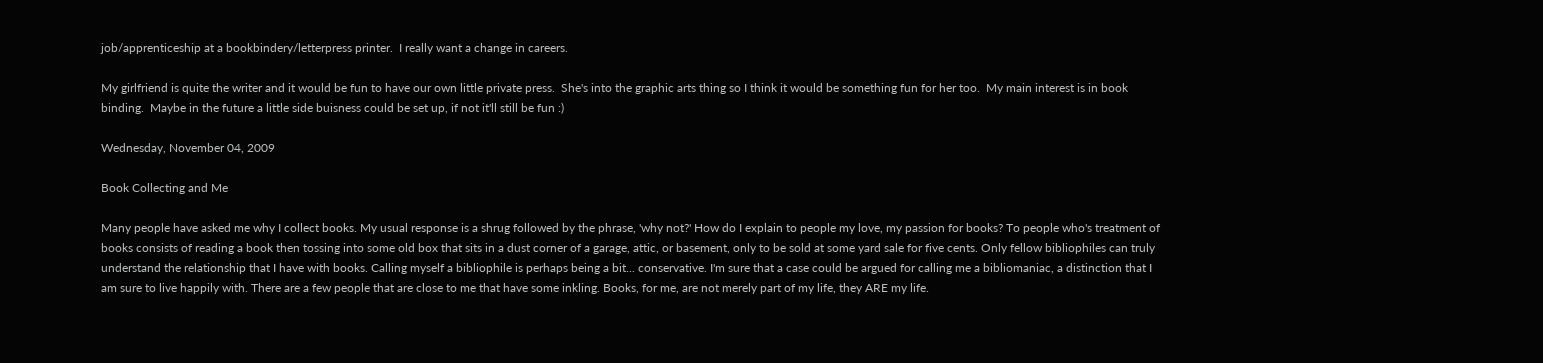job/apprenticeship at a bookbindery/letterpress printer.  I really want a change in careers.

My girlfriend is quite the writer and it would be fun to have our own little private press.  She's into the graphic arts thing so I think it would be something fun for her too.  My main interest is in book binding.  Maybe in the future a little side buisness could be set up, if not it'll still be fun :)

Wednesday, November 04, 2009

Book Collecting and Me

Many people have asked me why I collect books. My usual response is a shrug followed by the phrase, 'why not?' How do I explain to people my love, my passion for books? To people who's treatment of books consists of reading a book then tossing into some old box that sits in a dust corner of a garage, attic, or basement, only to be sold at some yard sale for five cents. Only fellow bibliophiles can truly understand the relationship that I have with books. Calling myself a bibliophile is perhaps being a bit... conservative. I'm sure that a case could be argued for calling me a bibliomaniac, a distinction that I am sure to live happily with. There are a few people that are close to me that have some inkling. Books, for me, are not merely part of my life, they ARE my life.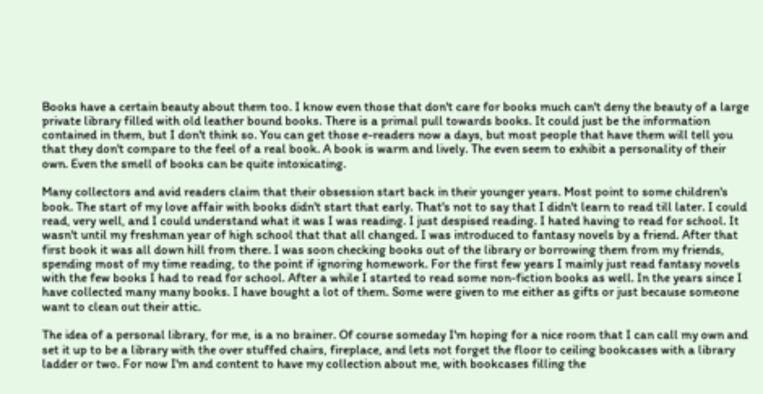Books have a certain beauty about them too. I know even those that don't care for books much can't deny the beauty of a large private library filled with old leather bound books. There is a primal pull towards books. It could just be the information contained in them, but I don't think so. You can get those e-readers now a days, but most people that have them will tell you that they don't compare to the feel of a real book. A book is warm and lively. The even seem to exhibit a personality of their own. Even the smell of books can be quite intoxicating.

Many collectors and avid readers claim that their obsession start back in their younger years. Most point to some children's book. The start of my love affair with books didn't start that early. That's not to say that I didn't learn to read till later. I could read, very well, and I could understand what it was I was reading. I just despised reading. I hated having to read for school. It wasn't until my freshman year of high school that that all changed. I was introduced to fantasy novels by a friend. After that first book it was all down hill from there. I was soon checking books out of the library or borrowing them from my friends, spending most of my time reading, to the point if ignoring homework. For the first few years I mainly just read fantasy novels with the few books I had to read for school. After a while I started to read some non-fiction books as well. In the years since I have collected many many books. I have bought a lot of them. Some were given to me either as gifts or just because someone want to clean out their attic.

The idea of a personal library, for me, is a no brainer. Of course someday I'm hoping for a nice room that I can call my own and set it up to be a library with the over stuffed chairs, fireplace, and lets not forget the floor to ceiling bookcases with a library ladder or two. For now I'm and content to have my collection about me, with bookcases filling the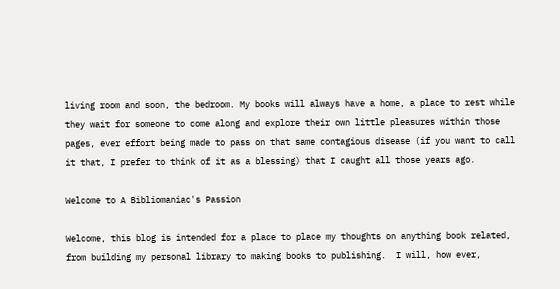living room and soon, the bedroom. My books will always have a home, a place to rest while they wait for someone to come along and explore their own little pleasures within those pages, ever effort being made to pass on that same contagious disease (if you want to call it that, I prefer to think of it as a blessing) that I caught all those years ago.

Welcome to A Bibliomaniac's Passion

Welcome, this blog is intended for a place to place my thoughts on anything book related, from building my personal library to making books to publishing.  I will, how ever,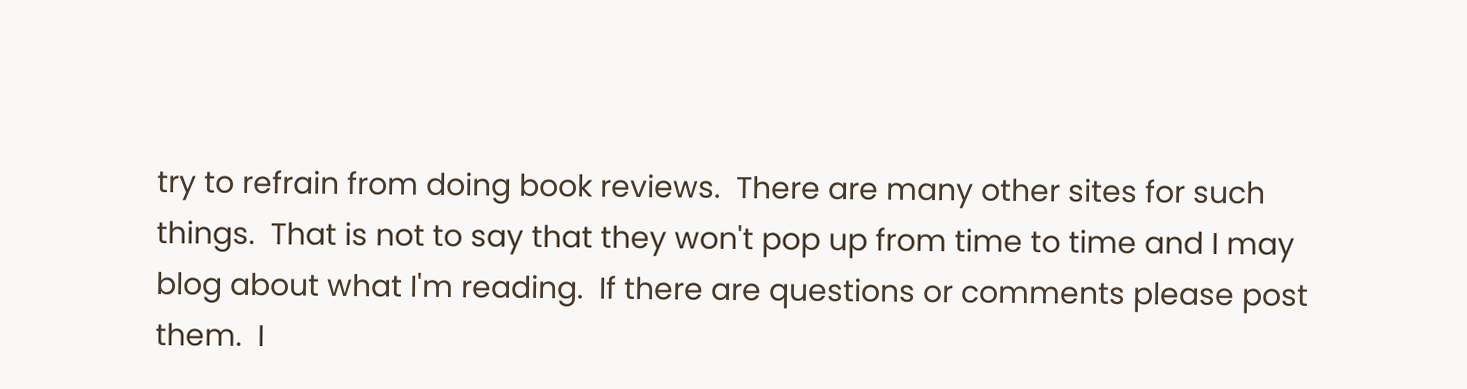try to refrain from doing book reviews.  There are many other sites for such things.  That is not to say that they won't pop up from time to time and I may blog about what I'm reading.  If there are questions or comments please post them.  I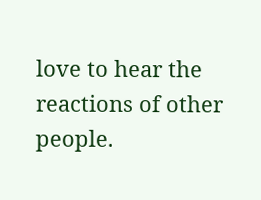love to hear the reactions of other people.